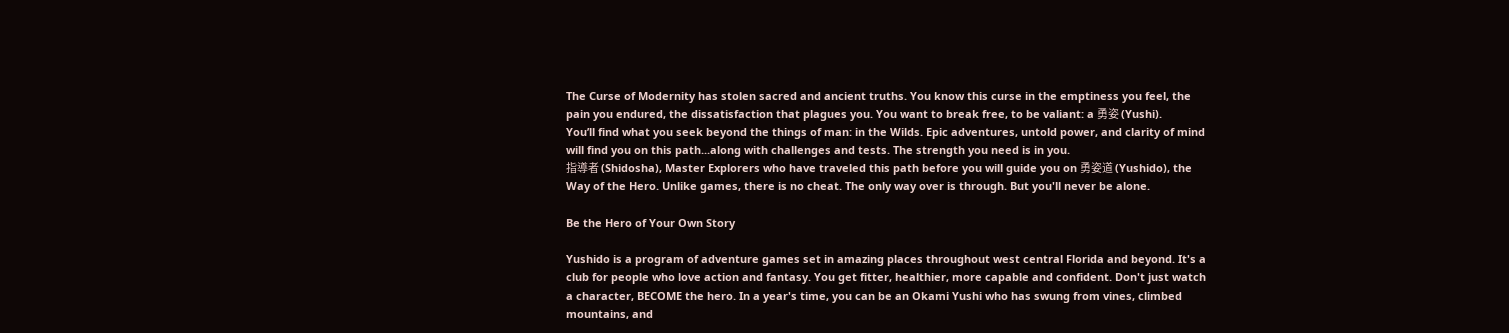The Curse of Modernity has stolen sacred and ancient truths. You know this curse in the emptiness you feel, the pain you endured, the dissatisfaction that plagues you. You want to break free, to be valiant: a 勇姿 (Yushi).
You’ll find what you seek beyond the things of man: in the Wilds. Epic adventures, untold power, and clarity of mind will find you on this path...along with challenges and tests. The strength you need is in you.
指導者 (Shidosha), Master Explorers who have traveled this path before you will guide you on 勇姿道 (Yushido), the Way of the Hero. Unlike games, there is no cheat. The only way over is through. But you'll never be alone.

Be the Hero of Your Own Story

Yushido is a program of adventure games set in amazing places throughout west central Florida and beyond. It's a club for people who love action and fantasy. You get fitter, healthier, more capable and confident. Don't just watch a character, BECOME the hero. In a year's time, you can be an Okami Yushi who has swung from vines, climbed mountains, and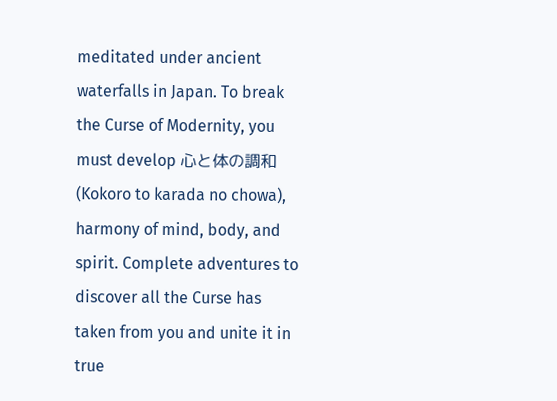meditated under ancient waterfalls in Japan. To break the Curse of Modernity, you must develop 心と体の調和 (Kokoro to karada no chowa), harmony of mind, body, and spirit. Complete adventures to discover all the Curse has taken from you and unite it in true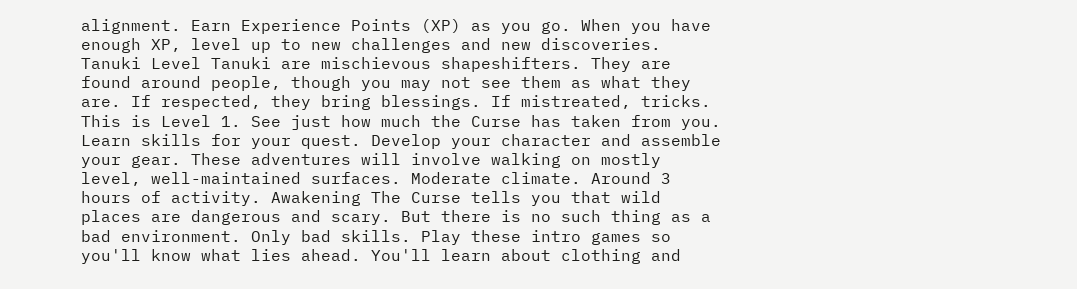alignment. Earn Experience Points (XP) as you go. When you have enough XP, level up to new challenges and new discoveries.
Tanuki Level Tanuki are mischievous shapeshifters. They are found around people, though you may not see them as what they are. If respected, they bring blessings. If mistreated, tricks. This is Level 1. See just how much the Curse has taken from you. Learn skills for your quest. Develop your character and assemble your gear. These adventures will involve walking on mostly level, well-maintained surfaces. Moderate climate. Around 3 hours of activity. Awakening The Curse tells you that wild places are dangerous and scary. But there is no such thing as a bad environment. Only bad skills. Play these intro games so you'll know what lies ahead. You'll learn about clothing and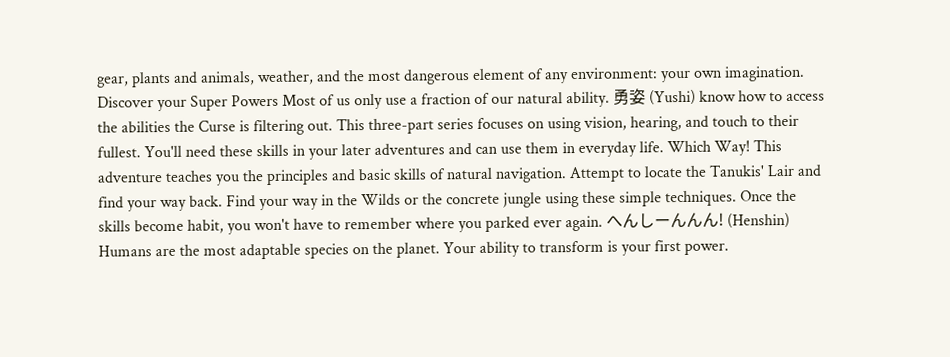gear, plants and animals, weather, and the most dangerous element of any environment: your own imagination. Discover your Super Powers Most of us only use a fraction of our natural ability. 勇姿 (Yushi) know how to access the abilities the Curse is filtering out. This three-part series focuses on using vision, hearing, and touch to their fullest. You'll need these skills in your later adventures and can use them in everyday life. Which Way! This adventure teaches you the principles and basic skills of natural navigation. Attempt to locate the Tanukis' Lair and find your way back. Find your way in the Wilds or the concrete jungle using these simple techniques. Once the skills become habit, you won't have to remember where you parked ever again. へんしーんんん! (Henshin) Humans are the most adaptable species on the planet. Your ability to transform is your first power.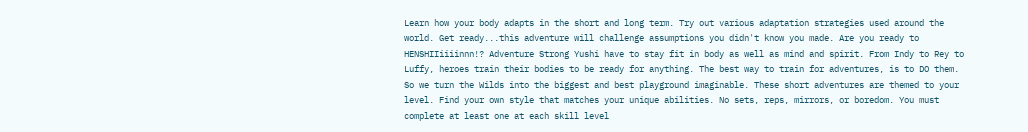Learn how your body adapts in the short and long term. Try out various adaptation strategies used around the world. Get ready...this adventure will challenge assumptions you didn't know you made. Are you ready to HENSHIIiiiinnn!? Adventure Strong Yushi have to stay fit in body as well as mind and spirit. From Indy to Rey to Luffy, heroes train their bodies to be ready for anything. The best way to train for adventures, is to DO them. So we turn the Wilds into the biggest and best playground imaginable. These short adventures are themed to your level. Find your own style that matches your unique abilities. No sets, reps, mirrors, or boredom. You must complete at least one at each skill level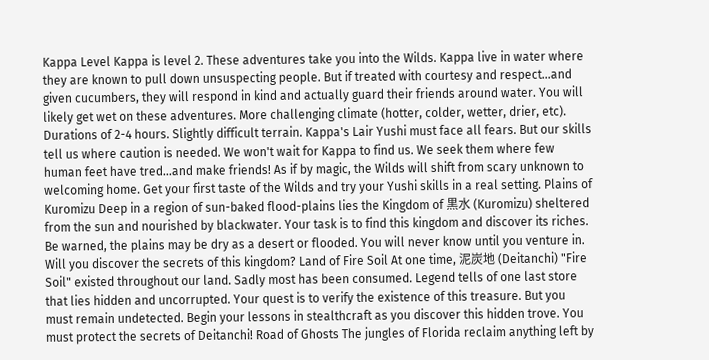Kappa Level Kappa is level 2. These adventures take you into the Wilds. Kappa live in water where they are known to pull down unsuspecting people. But if treated with courtesy and respect...and given cucumbers, they will respond in kind and actually guard their friends around water. You will likely get wet on these adventures. More challenging climate (hotter, colder, wetter, drier, etc). Durations of 2-4 hours. Slightly difficult terrain. Kappa's Lair Yushi must face all fears. But our skills tell us where caution is needed. We won't wait for Kappa to find us. We seek them where few human feet have tred...and make friends! As if by magic, the Wilds will shift from scary unknown to welcoming home. Get your first taste of the Wilds and try your Yushi skills in a real setting. Plains of Kuromizu Deep in a region of sun-baked flood-plains lies the Kingdom of 黒水 (Kuromizu) sheltered from the sun and nourished by blackwater. Your task is to find this kingdom and discover its riches. Be warned, the plains may be dry as a desert or flooded. You will never know until you venture in. Will you discover the secrets of this kingdom? Land of Fire Soil At one time, 泥炭地 (Deitanchi) "Fire Soil" existed throughout our land. Sadly most has been consumed. Legend tells of one last store that lies hidden and uncorrupted. Your quest is to verify the existence of this treasure. But you must remain undetected. Begin your lessons in stealthcraft as you discover this hidden trove. You must protect the secrets of Deitanchi! Road of Ghosts The jungles of Florida reclaim anything left by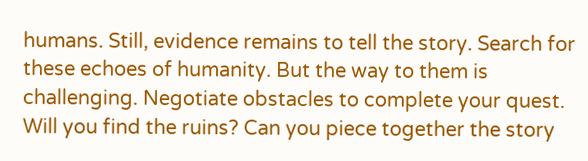humans. Still, evidence remains to tell the story. Search for these echoes of humanity. But the way to them is challenging. Negotiate obstacles to complete your quest. Will you find the ruins? Can you piece together the story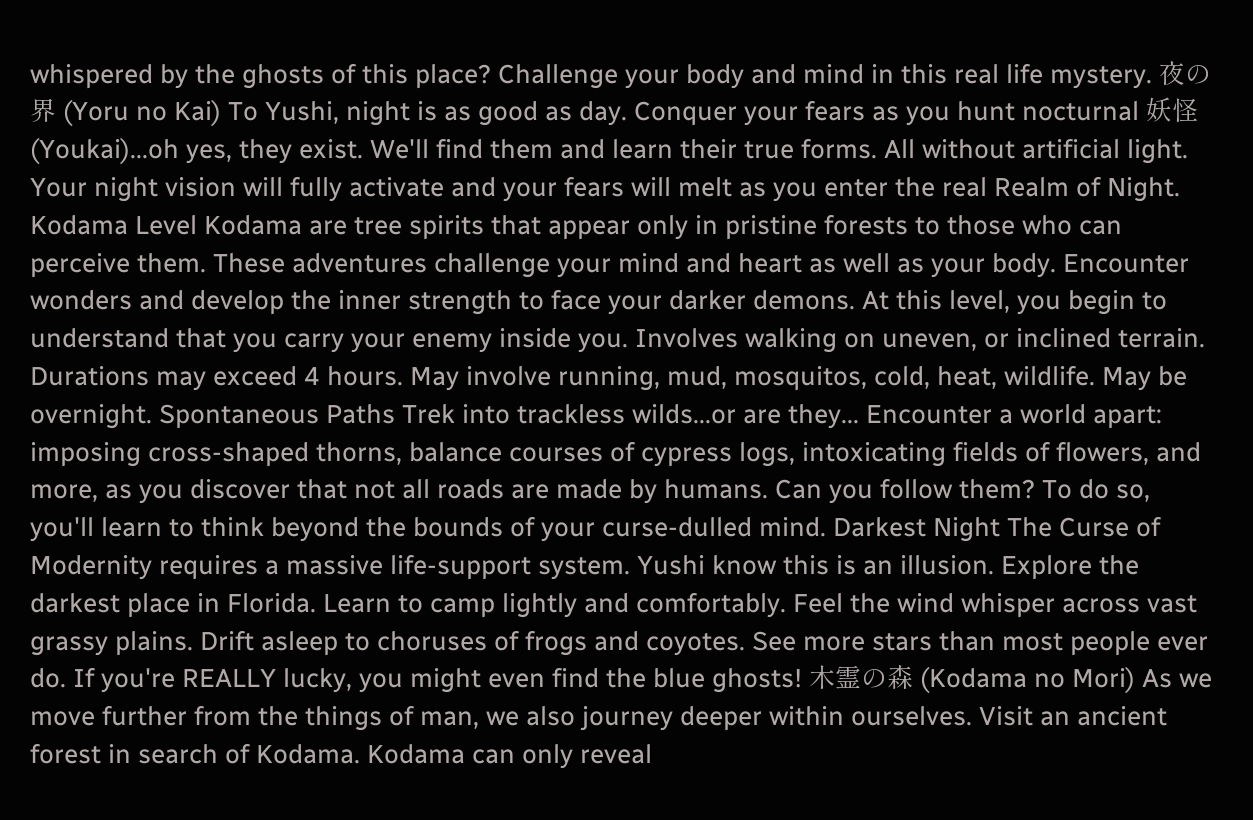whispered by the ghosts of this place? Challenge your body and mind in this real life mystery. 夜の界 (Yoru no Kai) To Yushi, night is as good as day. Conquer your fears as you hunt nocturnal 妖怪 (Youkai)...oh yes, they exist. We'll find them and learn their true forms. All without artificial light. Your night vision will fully activate and your fears will melt as you enter the real Realm of Night.
Kodama Level Kodama are tree spirits that appear only in pristine forests to those who can perceive them. These adventures challenge your mind and heart as well as your body. Encounter wonders and develop the inner strength to face your darker demons. At this level, you begin to understand that you carry your enemy inside you. Involves walking on uneven, or inclined terrain. Durations may exceed 4 hours. May involve running, mud, mosquitos, cold, heat, wildlife. May be overnight. Spontaneous Paths Trek into trackless wilds...or are they... Encounter a world apart: imposing cross-shaped thorns, balance courses of cypress logs, intoxicating fields of flowers, and more, as you discover that not all roads are made by humans. Can you follow them? To do so, you'll learn to think beyond the bounds of your curse-dulled mind. Darkest Night The Curse of Modernity requires a massive life-support system. Yushi know this is an illusion. Explore the darkest place in Florida. Learn to camp lightly and comfortably. Feel the wind whisper across vast grassy plains. Drift asleep to choruses of frogs and coyotes. See more stars than most people ever do. If you're REALLY lucky, you might even find the blue ghosts! 木霊の森 (Kodama no Mori) As we move further from the things of man, we also journey deeper within ourselves. Visit an ancient forest in search of Kodama. Kodama can only reveal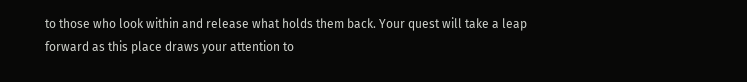to those who look within and release what holds them back. Your quest will take a leap forward as this place draws your attention to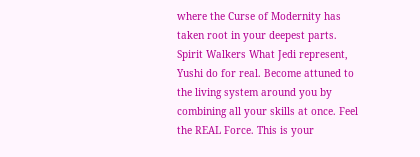where the Curse of Modernity has taken root in your deepest parts. Spirit Walkers What Jedi represent, Yushi do for real. Become attuned to the living system around you by combining all your skills at once. Feel the REAL Force. This is your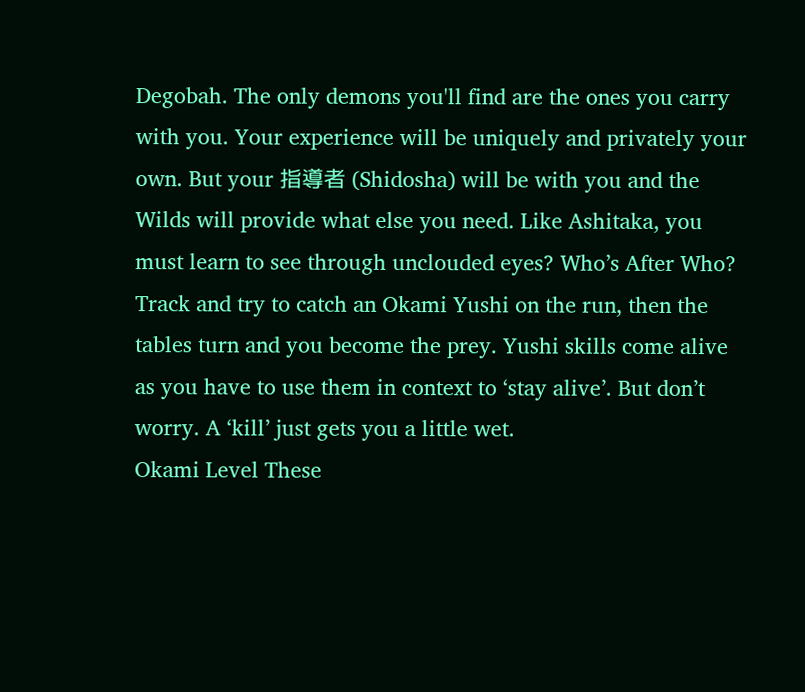Degobah. The only demons you'll find are the ones you carry with you. Your experience will be uniquely and privately your own. But your 指導者 (Shidosha) will be with you and the Wilds will provide what else you need. Like Ashitaka, you must learn to see through unclouded eyes? Who’s After Who? Track and try to catch an Okami Yushi on the run, then the tables turn and you become the prey. Yushi skills come alive as you have to use them in context to ‘stay alive’. But don’t worry. A ‘kill’ just gets you a little wet.
Okami Level These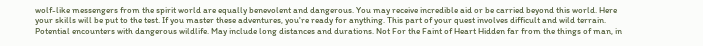wolf-like messengers from the spirit world are equally benevolent and dangerous. You may receive incredible aid or be carried beyond this world. Here your skills will be put to the test. If you master these adventures, you're ready for anything. This part of your quest involves difficult and wild terrain. Potential encounters with dangerous wildlife. May include long distances and durations. Not For the Faint of Heart Hidden far from the things of man, in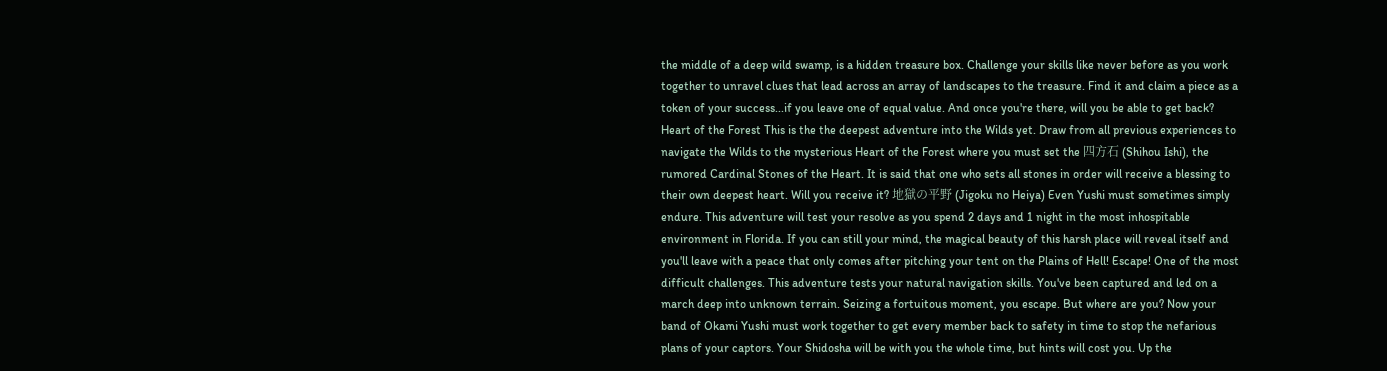the middle of a deep wild swamp, is a hidden treasure box. Challenge your skills like never before as you work together to unravel clues that lead across an array of landscapes to the treasure. Find it and claim a piece as a token of your success...if you leave one of equal value. And once you're there, will you be able to get back? Heart of the Forest This is the the deepest adventure into the Wilds yet. Draw from all previous experiences to navigate the Wilds to the mysterious Heart of the Forest where you must set the 四方石 (Shihou Ishi), the rumored Cardinal Stones of the Heart. It is said that one who sets all stones in order will receive a blessing to their own deepest heart. Will you receive it? 地獄の平野 (Jigoku no Heiya) Even Yushi must sometimes simply endure. This adventure will test your resolve as you spend 2 days and 1 night in the most inhospitable environment in Florida. If you can still your mind, the magical beauty of this harsh place will reveal itself and you'll leave with a peace that only comes after pitching your tent on the Plains of Hell! Escape! One of the most difficult challenges. This adventure tests your natural navigation skills. You've been captured and led on a march deep into unknown terrain. Seizing a fortuitous moment, you escape. But where are you? Now your band of Okami Yushi must work together to get every member back to safety in time to stop the nefarious plans of your captors. Your Shidosha will be with you the whole time, but hints will cost you. Up the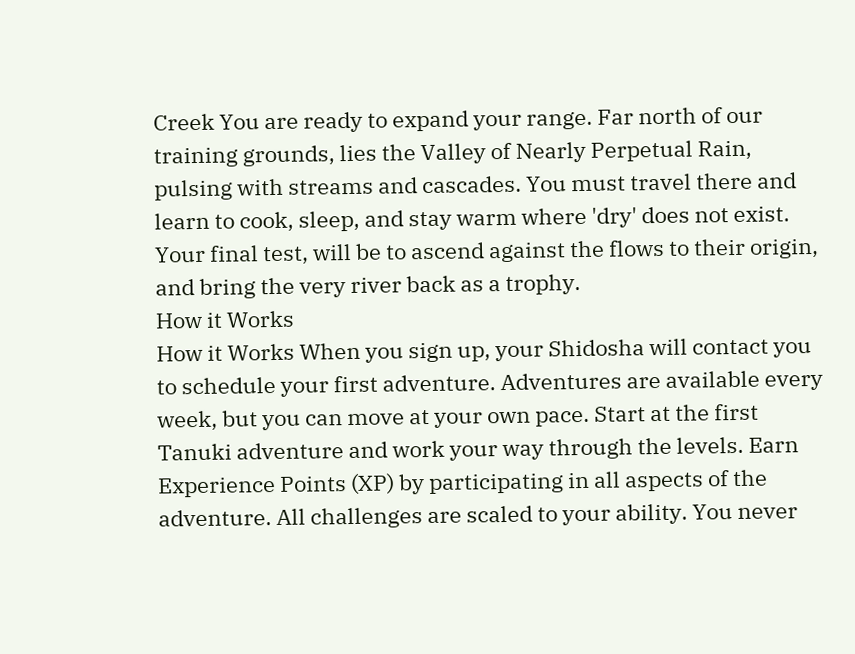Creek You are ready to expand your range. Far north of our training grounds, lies the Valley of Nearly Perpetual Rain, pulsing with streams and cascades. You must travel there and learn to cook, sleep, and stay warm where 'dry' does not exist. Your final test, will be to ascend against the flows to their origin, and bring the very river back as a trophy.
How it Works
How it Works When you sign up, your Shidosha will contact you to schedule your first adventure. Adventures are available every week, but you can move at your own pace. Start at the first Tanuki adventure and work your way through the levels. Earn Experience Points (XP) by participating in all aspects of the adventure. All challenges are scaled to your ability. You never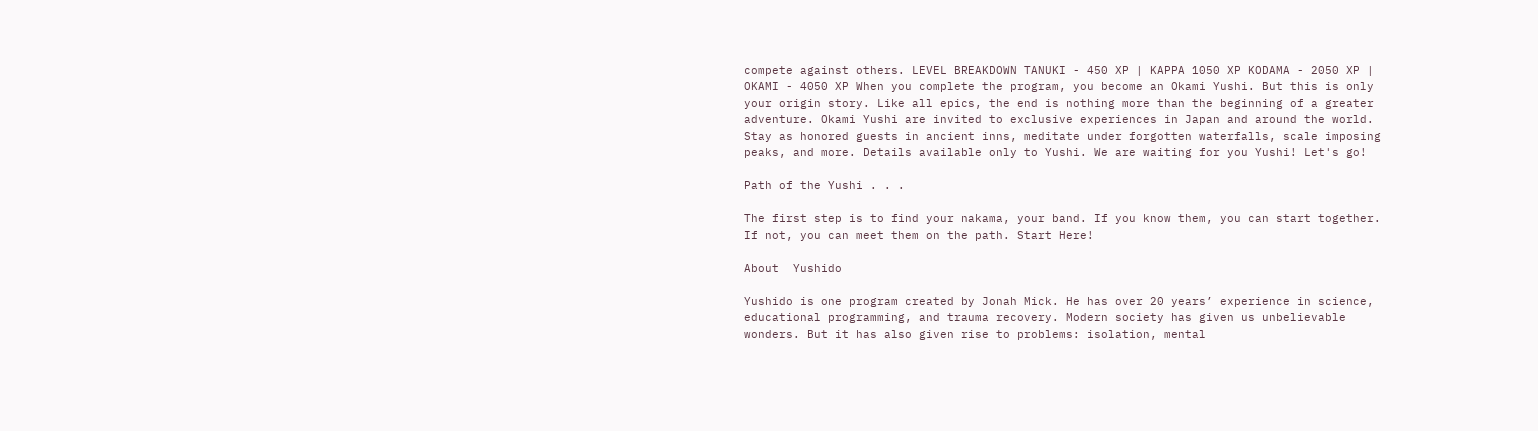compete against others. LEVEL BREAKDOWN TANUKI - 450 XP | KAPPA 1050 XP KODAMA - 2050 XP | OKAMI - 4050 XP When you complete the program, you become an Okami Yushi. But this is only your origin story. Like all epics, the end is nothing more than the beginning of a greater adventure. Okami Yushi are invited to exclusive experiences in Japan and around the world. Stay as honored guests in ancient inns, meditate under forgotten waterfalls, scale imposing peaks, and more. Details available only to Yushi. We are waiting for you Yushi! Let's go!

Path of the Yushi . . .

The first step is to find your nakama, your band. If you know them, you can start together. If not, you can meet them on the path. Start Here!

About  Yushido

Yushido is one program created by Jonah Mick. He has over 20 years’ experience in science, educational programming, and trauma recovery. Modern society has given us unbelievable wonders. But it has also given rise to problems: isolation, mental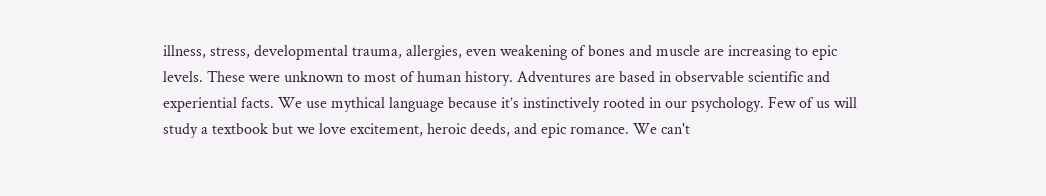illness, stress, developmental trauma, allergies, even weakening of bones and muscle are increasing to epic levels. These were unknown to most of human history. Adventures are based in observable scientific and experiential facts. We use mythical language because it’s instinctively rooted in our psychology. Few of us will study a textbook but we love excitement, heroic deeds, and epic romance. We can't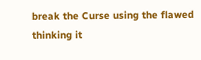break the Curse using the flawed thinking it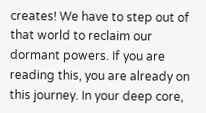creates! We have to step out of that world to reclaim our dormant powers. If you are reading this, you are already on this journey. In your deep core,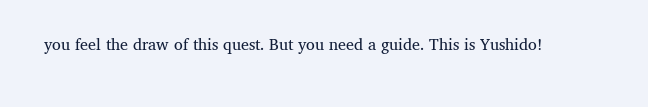you feel the draw of this quest. But you need a guide. This is Yushido!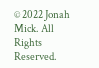© 2022 Jonah Mick. All Rights Reserved.